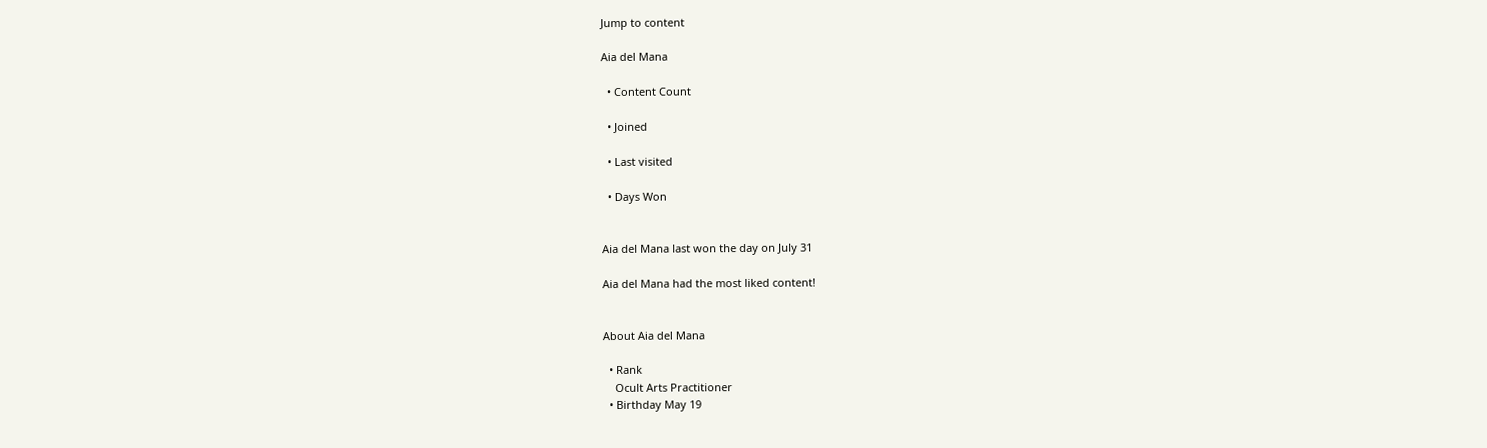Jump to content

Aia del Mana

  • Content Count

  • Joined

  • Last visited

  • Days Won


Aia del Mana last won the day on July 31

Aia del Mana had the most liked content!


About Aia del Mana

  • Rank
    Ocult Arts Practitioner
  • Birthday May 19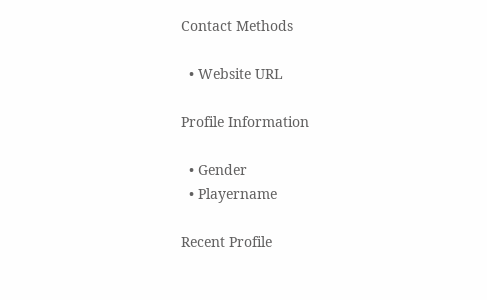Contact Methods

  • Website URL

Profile Information

  • Gender
  • Playername

Recent Profile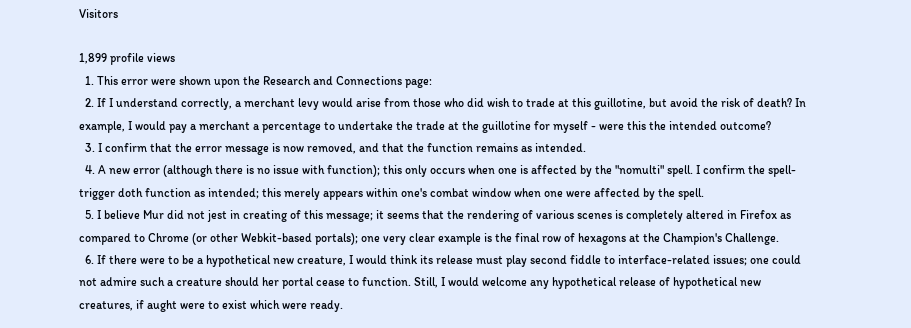Visitors

1,899 profile views
  1. This error were shown upon the Research and Connections page:
  2. If I understand correctly, a merchant levy would arise from those who did wish to trade at this guillotine, but avoid the risk of death? In example, I would pay a merchant a percentage to undertake the trade at the guillotine for myself - were this the intended outcome?
  3. I confirm that the error message is now removed, and that the function remains as intended.
  4. A new error (although there is no issue with function); this only occurs when one is affected by the "nomulti" spell. I confirm the spell-trigger doth function as intended; this merely appears within one's combat window when one were affected by the spell.
  5. I believe Mur did not jest in creating of this message; it seems that the rendering of various scenes is completely altered in Firefox as compared to Chrome (or other Webkit-based portals); one very clear example is the final row of hexagons at the Champion's Challenge.
  6. If there were to be a hypothetical new creature, I would think its release must play second fiddle to interface-related issues; one could not admire such a creature should her portal cease to function. Still, I would welcome any hypothetical release of hypothetical new creatures, if aught were to exist which were ready.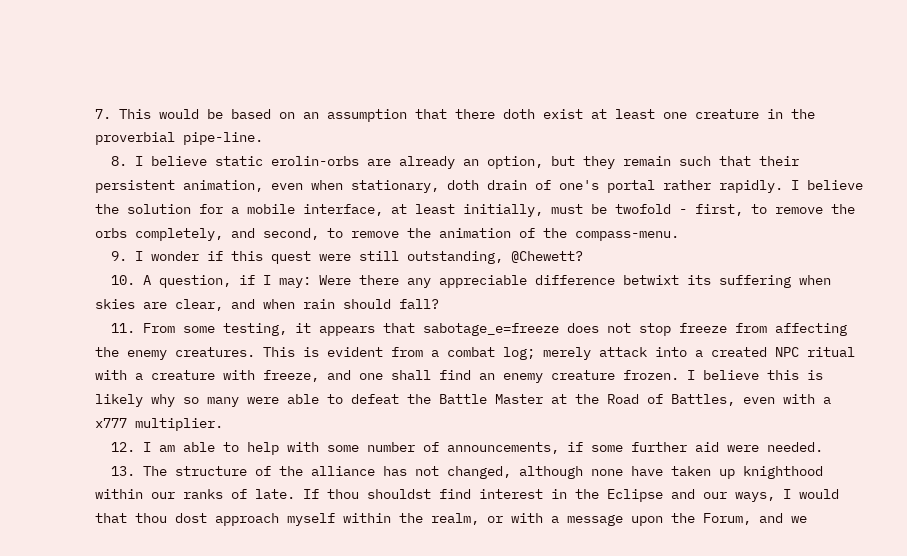7. This would be based on an assumption that there doth exist at least one creature in the proverbial pipe-line.
  8. I believe static erolin-orbs are already an option, but they remain such that their persistent animation, even when stationary, doth drain of one's portal rather rapidly. I believe the solution for a mobile interface, at least initially, must be twofold - first, to remove the orbs completely, and second, to remove the animation of the compass-menu.
  9. I wonder if this quest were still outstanding, @Chewett?
  10. A question, if I may: Were there any appreciable difference betwixt its suffering when skies are clear, and when rain should fall?
  11. From some testing, it appears that sabotage_e=freeze does not stop freeze from affecting the enemy creatures. This is evident from a combat log; merely attack into a created NPC ritual with a creature with freeze, and one shall find an enemy creature frozen. I believe this is likely why so many were able to defeat the Battle Master at the Road of Battles, even with a x777 multiplier.
  12. I am able to help with some number of announcements, if some further aid were needed.
  13. The structure of the alliance has not changed, although none have taken up knighthood within our ranks of late. If thou shouldst find interest in the Eclipse and our ways, I would that thou dost approach myself within the realm, or with a message upon the Forum, and we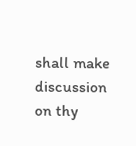shall make discussion on thy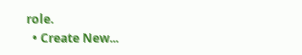role.
  • Create New...